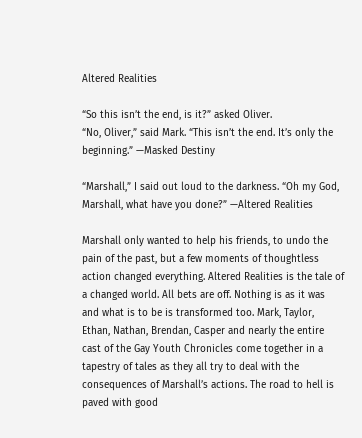Altered Realities

“So this isn’t the end, is it?” asked Oliver.
“No, Oliver,” said Mark. “This isn’t the end. It’s only the beginning.” —Masked Destiny

“Marshall,” I said out loud to the darkness. “Oh my God, Marshall, what have you done?” —Altered Realities

Marshall only wanted to help his friends, to undo the pain of the past, but a few moments of thoughtless action changed everything. Altered Realities is the tale of a changed world. All bets are off. Nothing is as it was and what is to be is transformed too. Mark, Taylor, Ethan, Nathan, Brendan, Casper and nearly the entire cast of the Gay Youth Chronicles come together in a tapestry of tales as they all try to deal with the consequences of Marshall’s actions. The road to hell is paved with good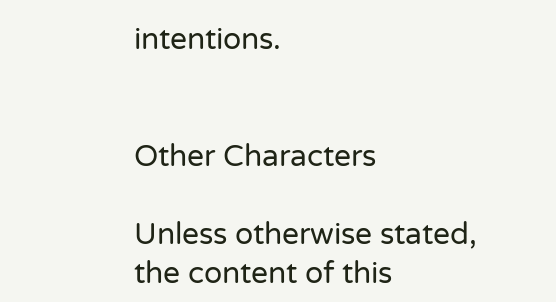intentions.


Other Characters

Unless otherwise stated, the content of this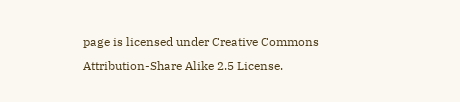page is licensed under Creative Commons Attribution-Share Alike 2.5 License.